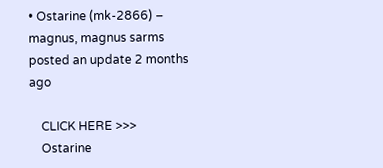• Ostarine (mk-2866) – magnus, magnus sarms posted an update 2 months ago

    CLICK HERE >>>
    Ostarine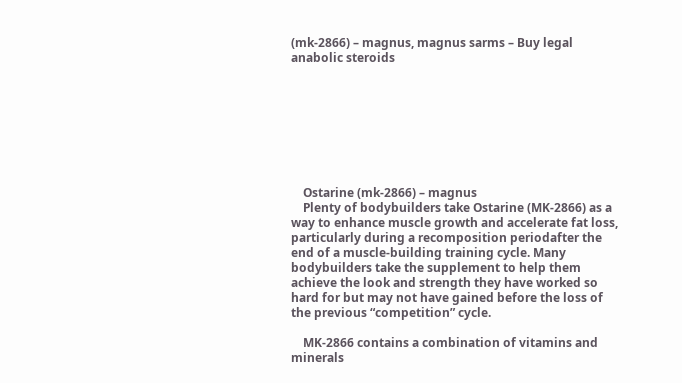(mk-2866) – magnus, magnus sarms – Buy legal anabolic steroids








    Ostarine (mk-2866) – magnus
    Plenty of bodybuilders take Ostarine (MK-2866) as a way to enhance muscle growth and accelerate fat loss, particularly during a recomposition periodafter the end of a muscle-building training cycle. Many bodybuilders take the supplement to help them achieve the look and strength they have worked so hard for but may not have gained before the loss of the previous “competition” cycle.

    MK-2866 contains a combination of vitamins and minerals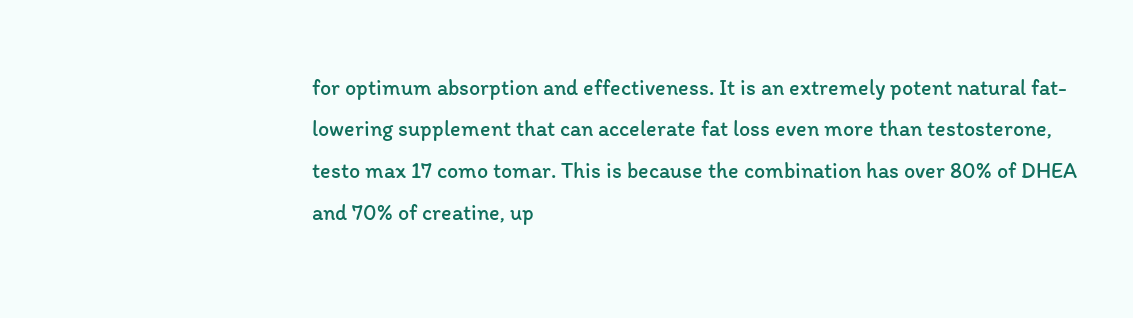for optimum absorption and effectiveness. It is an extremely potent natural fat-lowering supplement that can accelerate fat loss even more than testosterone, testo max 17 como tomar. This is because the combination has over 80% of DHEA and 70% of creatine, up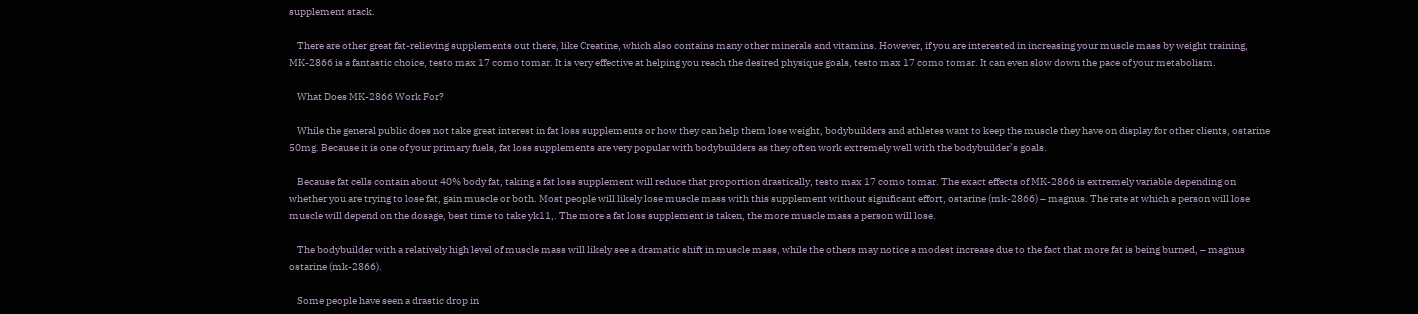supplement stack.

    There are other great fat-relieving supplements out there, like Creatine, which also contains many other minerals and vitamins. However, if you are interested in increasing your muscle mass by weight training, MK-2866 is a fantastic choice, testo max 17 como tomar. It is very effective at helping you reach the desired physique goals, testo max 17 como tomar. It can even slow down the pace of your metabolism.

    What Does MK-2866 Work For?

    While the general public does not take great interest in fat loss supplements or how they can help them lose weight, bodybuilders and athletes want to keep the muscle they have on display for other clients, ostarine 50mg. Because it is one of your primary fuels, fat loss supplements are very popular with bodybuilders as they often work extremely well with the bodybuilder’s goals.

    Because fat cells contain about 40% body fat, taking a fat loss supplement will reduce that proportion drastically, testo max 17 como tomar. The exact effects of MK-2866 is extremely variable depending on whether you are trying to lose fat, gain muscle or both. Most people will likely lose muscle mass with this supplement without significant effort, ostarine (mk-2866) – magnus. The rate at which a person will lose muscle will depend on the dosage, best time to take yk11,. The more a fat loss supplement is taken, the more muscle mass a person will lose.

    The bodybuilder with a relatively high level of muscle mass will likely see a dramatic shift in muscle mass, while the others may notice a modest increase due to the fact that more fat is being burned, – magnus ostarine (mk-2866).

    Some people have seen a drastic drop in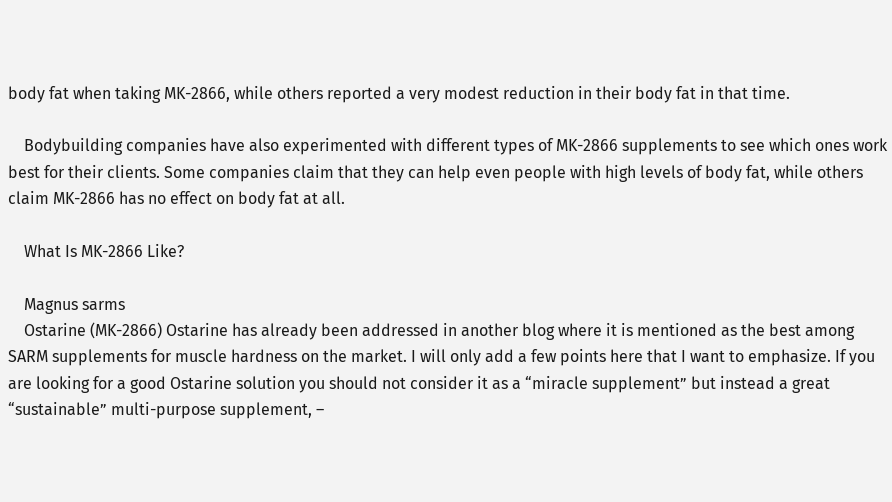body fat when taking MK-2866, while others reported a very modest reduction in their body fat in that time.

    Bodybuilding companies have also experimented with different types of MK-2866 supplements to see which ones work best for their clients. Some companies claim that they can help even people with high levels of body fat, while others claim MK-2866 has no effect on body fat at all.

    What Is MK-2866 Like?

    Magnus sarms
    Ostarine (MK-2866) Ostarine has already been addressed in another blog where it is mentioned as the best among SARM supplements for muscle hardness on the market. I will only add a few points here that I want to emphasize. If you are looking for a good Ostarine solution you should not consider it as a “miracle supplement” but instead a great “sustainable” multi-purpose supplement, –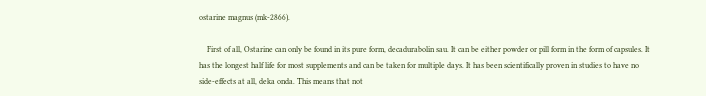ostarine magnus (mk-2866).

    First of all, Ostarine can only be found in its pure form, decadurabolin sau. It can be either powder or pill form in the form of capsules. It has the longest half life for most supplements and can be taken for multiple days. It has been scientifically proven in studies to have no side-effects at all, deka onda. This means that not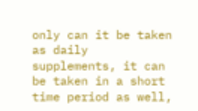only can it be taken as daily supplements, it can be taken in a short time period as well,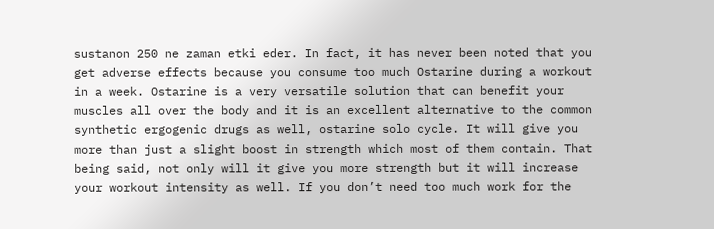sustanon 250 ne zaman etki eder. In fact, it has never been noted that you get adverse effects because you consume too much Ostarine during a workout in a week. Ostarine is a very versatile solution that can benefit your muscles all over the body and it is an excellent alternative to the common synthetic ergogenic drugs as well, ostarine solo cycle. It will give you more than just a slight boost in strength which most of them contain. That being said, not only will it give you more strength but it will increase your workout intensity as well. If you don’t need too much work for the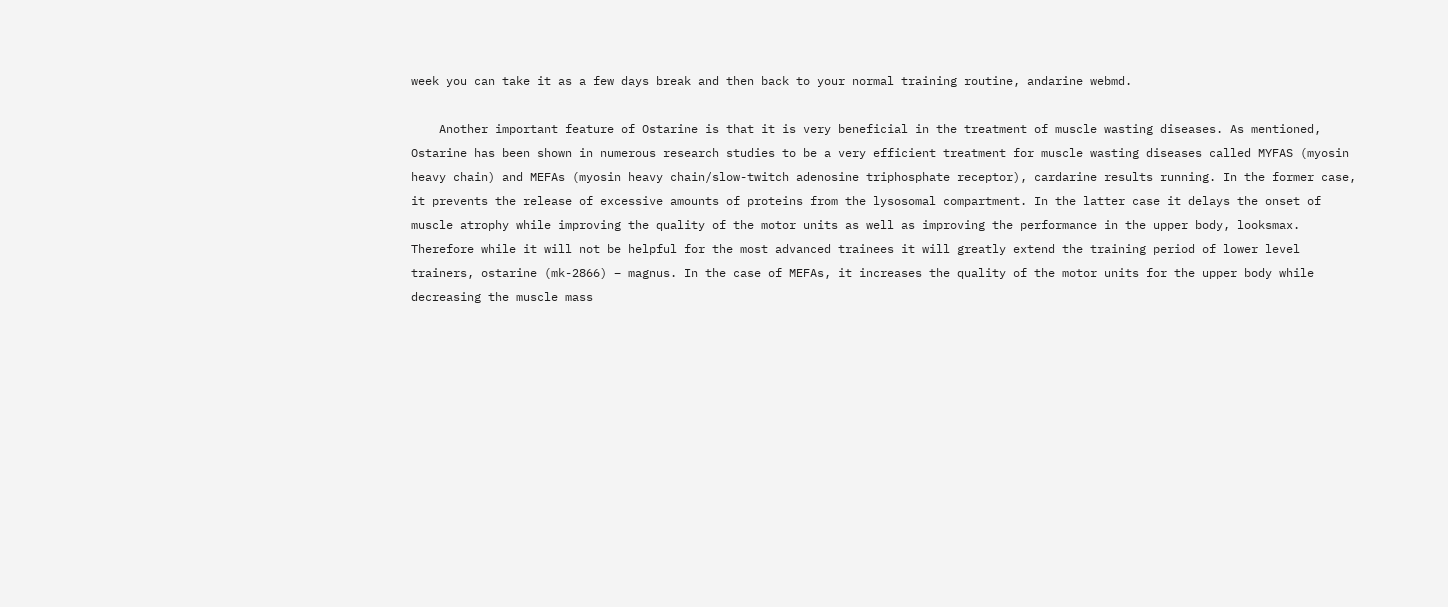week you can take it as a few days break and then back to your normal training routine, andarine webmd.

    Another important feature of Ostarine is that it is very beneficial in the treatment of muscle wasting diseases. As mentioned, Ostarine has been shown in numerous research studies to be a very efficient treatment for muscle wasting diseases called MYFAS (myosin heavy chain) and MEFAs (myosin heavy chain/slow-twitch adenosine triphosphate receptor), cardarine results running. In the former case, it prevents the release of excessive amounts of proteins from the lysosomal compartment. In the latter case it delays the onset of muscle atrophy while improving the quality of the motor units as well as improving the performance in the upper body, looksmax. Therefore while it will not be helpful for the most advanced trainees it will greatly extend the training period of lower level trainers, ostarine (mk-2866) – magnus. In the case of MEFAs, it increases the quality of the motor units for the upper body while decreasing the muscle mass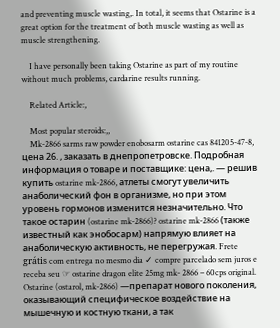and preventing muscle wasting,. In total, it seems that Ostarine is a great option for the treatment of both muscle wasting as well as muscle strengthening.

    I have personally been taking Ostarine as part of my routine without much problems, cardarine results running.

    Related Article:,

    Most popular steroids:,,
    Mk-2866 sarms raw powder enobosarm ostarine cas 841205-47-8, цена 26. , заказать в днепропетровске. Подробная информация о товаре и поставщике: цена,. — решив купить ostarine mk-2866, атлеты смогут увеличить анаболический фон в организме, но при этом уровень гормонов изменится незначительно. Что такое остарин (ostarine mk-2866)? ostarine mk-2866 (также известный как энобосарм) напрямую влияет на анаболическую активность, не перегружая. Frete grátis com entrega no mesmo dia ✓ compre parcelado sem juros e receba seu ☞ ostarine dragon elite 25mg mk- 2866 – 60cps original. Ostarine (ostarol, mk-2866) —препарат нового поколения, оказывающий специфическое воздействие на мышечную и костную ткани, а так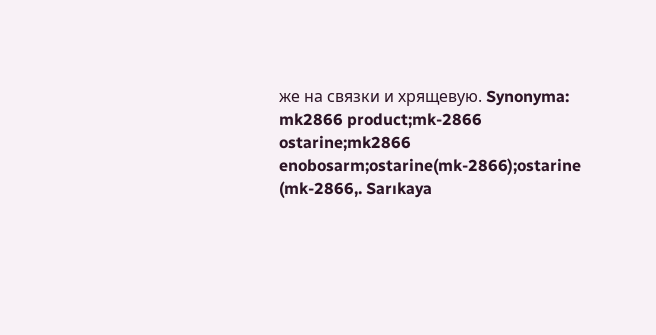же на связки и хрящевую. Synonyma: mk2866 product;mk-2866 ostarine;mk2866 enobosarm;ostarine(mk-2866);ostarine (mk-2866,. Sarıkaya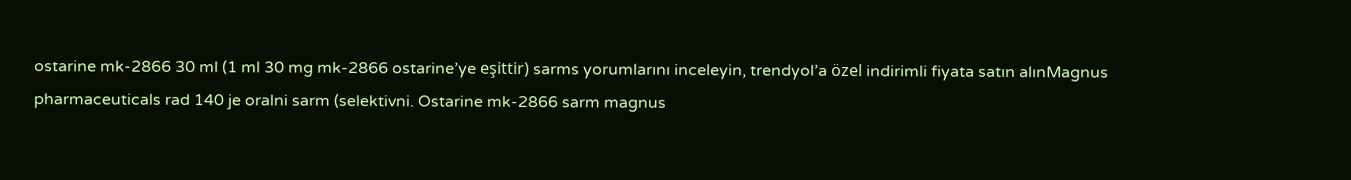ostarine mk-2866 30 ml (1 ml 30 mg mk-2866 ostarine’ye eşittir) sarms yorumlarını inceleyin, trendyol’a özel indirimli fiyata satın alınMagnus pharmaceuticals rad 140 je oralni sarm (selektivni. Ostarine mk-2866 sarm magnus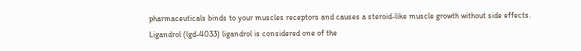pharmaceuticals binds to your muscles receptors and causes a steroid-like muscle growth without side effects. Ligandrol (lgd-4033) ligandrol is considered one of the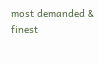most demanded & finest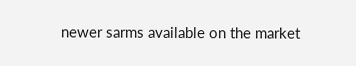newer sarms available on the market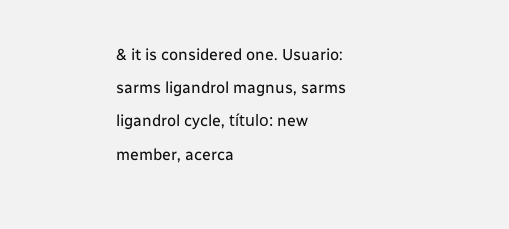& it is considered one. Usuario: sarms ligandrol magnus, sarms ligandrol cycle, título: new member, acerca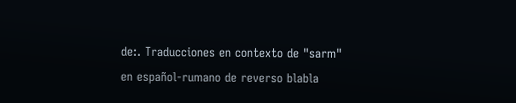de:. Traducciones en contexto de "sarm" en español-rumano de reverso blabla